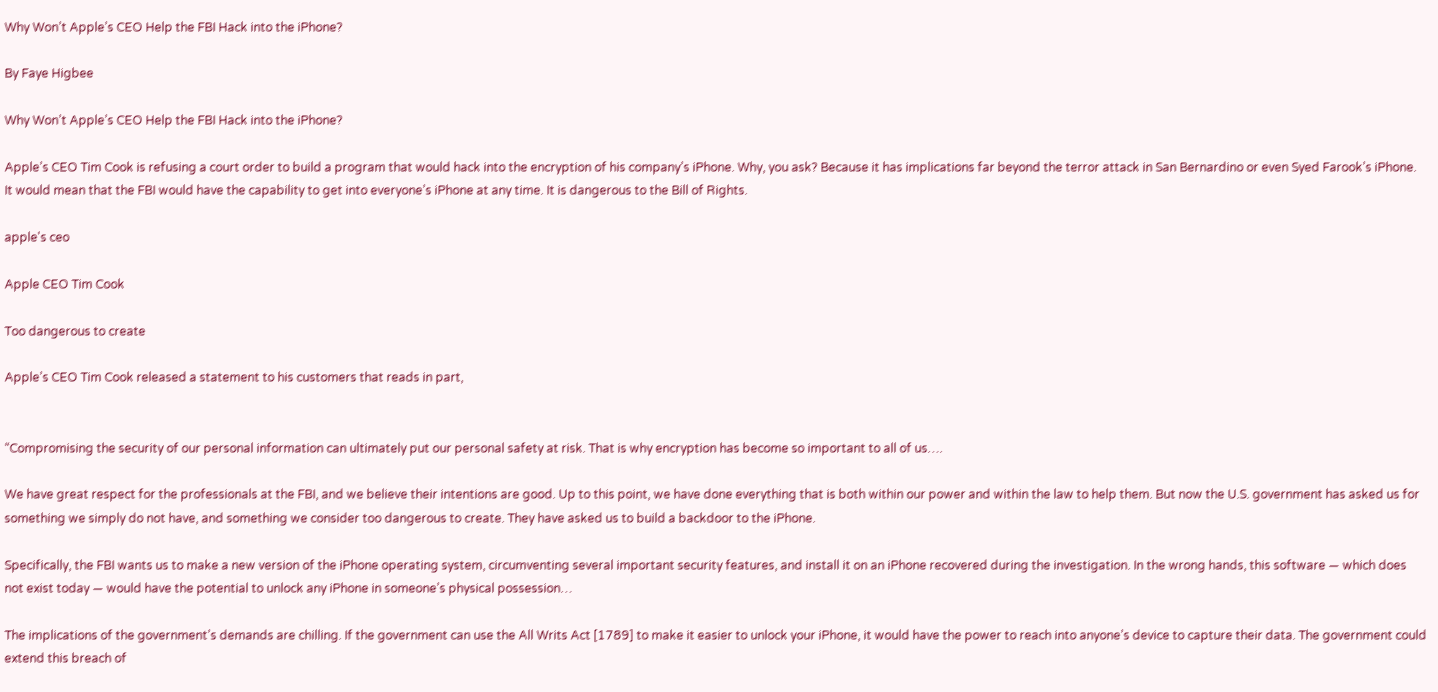Why Won’t Apple’s CEO Help the FBI Hack into the iPhone?

By Faye Higbee

Why Won’t Apple’s CEO Help the FBI Hack into the iPhone?

Apple’s CEO Tim Cook is refusing a court order to build a program that would hack into the encryption of his company’s iPhone. Why, you ask? Because it has implications far beyond the terror attack in San Bernardino or even Syed Farook’s iPhone.  It would mean that the FBI would have the capability to get into everyone’s iPhone at any time. It is dangerous to the Bill of Rights.

apple's ceo

Apple CEO Tim Cook

Too dangerous to create

Apple’s CEO Tim Cook released a statement to his customers that reads in part,


“Compromising the security of our personal information can ultimately put our personal safety at risk. That is why encryption has become so important to all of us….

We have great respect for the professionals at the FBI, and we believe their intentions are good. Up to this point, we have done everything that is both within our power and within the law to help them. But now the U.S. government has asked us for something we simply do not have, and something we consider too dangerous to create. They have asked us to build a backdoor to the iPhone.

Specifically, the FBI wants us to make a new version of the iPhone operating system, circumventing several important security features, and install it on an iPhone recovered during the investigation. In the wrong hands, this software — which does not exist today — would have the potential to unlock any iPhone in someone’s physical possession…

The implications of the government’s demands are chilling. If the government can use the All Writs Act [1789] to make it easier to unlock your iPhone, it would have the power to reach into anyone’s device to capture their data. The government could extend this breach of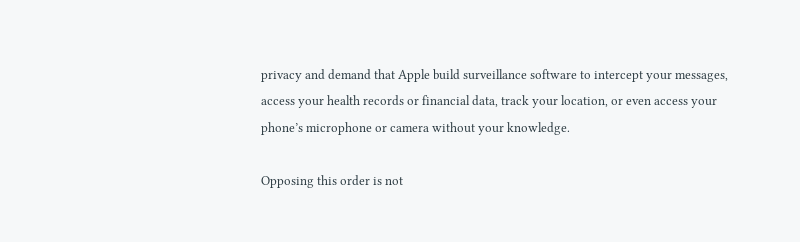privacy and demand that Apple build surveillance software to intercept your messages, access your health records or financial data, track your location, or even access your phone’s microphone or camera without your knowledge.

Opposing this order is not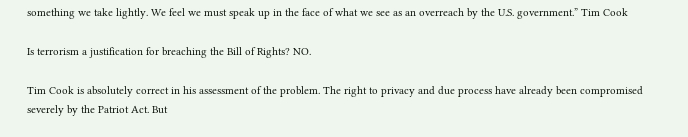something we take lightly. We feel we must speak up in the face of what we see as an overreach by the U.S. government.” Tim Cook

Is terrorism a justification for breaching the Bill of Rights? NO.

Tim Cook is absolutely correct in his assessment of the problem. The right to privacy and due process have already been compromised severely by the Patriot Act. But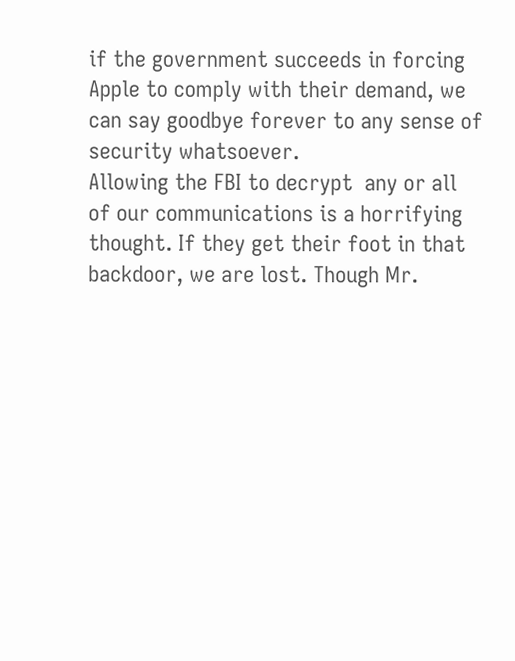if the government succeeds in forcing Apple to comply with their demand, we can say goodbye forever to any sense of security whatsoever.
Allowing the FBI to decrypt  any or all of our communications is a horrifying thought. If they get their foot in that backdoor, we are lost. Though Mr.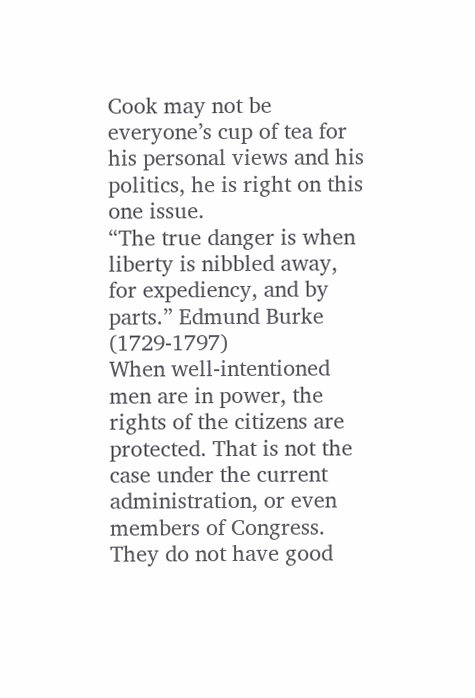Cook may not be everyone’s cup of tea for his personal views and his politics, he is right on this one issue.
“The true danger is when liberty is nibbled away, for expediency, and by parts.” Edmund Burke (1729-1797)
When well-intentioned men are in power, the rights of the citizens are protected. That is not the case under the current administration, or even members of Congress. They do not have good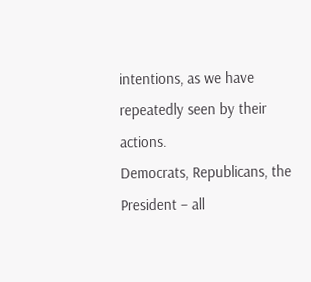intentions, as we have repeatedly seen by their actions.
Democrats, Republicans, the President – all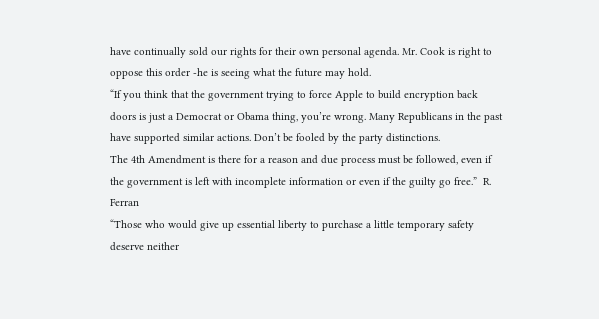have continually sold our rights for their own personal agenda. Mr. Cook is right to oppose this order -he is seeing what the future may hold.
“If you think that the government trying to force Apple to build encryption back doors is just a Democrat or Obama thing, you’re wrong. Many Republicans in the past have supported similar actions. Don’t be fooled by the party distinctions.
The 4th Amendment is there for a reason and due process must be followed, even if the government is left with incomplete information or even if the guilty go free.”  R. Ferran
“Those who would give up essential liberty to purchase a little temporary safety deserve neither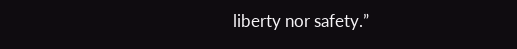liberty nor safety.”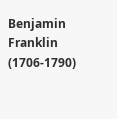Benjamin Franklin (1706-1790)